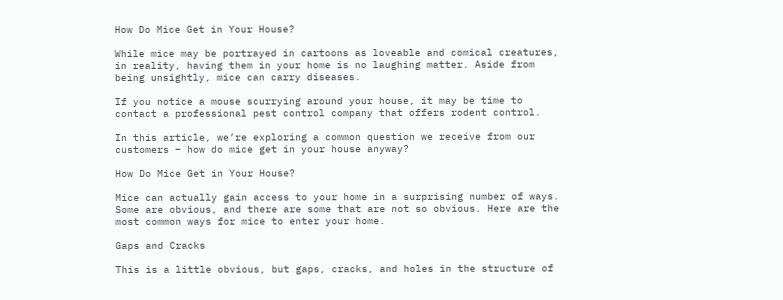How Do Mice Get in Your House?

While mice may be portrayed in cartoons as loveable and comical creatures, in reality, having them in your home is no laughing matter. Aside from being unsightly, mice can carry diseases.

If you notice a mouse scurrying around your house, it may be time to contact a professional pest control company that offers rodent control.

In this article, we’re exploring a common question we receive from our customers – how do mice get in your house anyway?

How Do Mice Get in Your House?

Mice can actually gain access to your home in a surprising number of ways. Some are obvious, and there are some that are not so obvious. Here are the most common ways for mice to enter your home.

Gaps and Cracks

This is a little obvious, but gaps, cracks, and holes in the structure of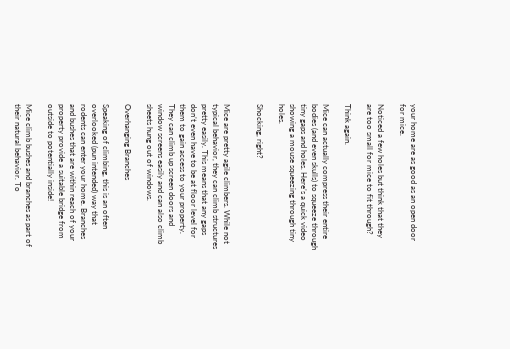your home are as good as an open door for mice.

Noticed a few holes but think that they are too small for mice to fit through?

Think again.

Mice can actually compress their entire bodies (and even skulls) to squeeze through tiny gaps and holes. Here’s a quick video showing a mouse squeezing through tiny holes.

Shocking, right?


Mice are pretty agile climbers. While not typical behavior, they can climb structures pretty easily. This means that any gaps don’t even have to be at floor level for them to gain access to your property. They can climb up screen doors and window screens easily and can also climb sheets hung out of windows.

Overhanging Branches

Speaking of climbing, this is an often overlooked (pun intended) way that rodents can enter your home. Branches and bushes that are within reach of your property provide a suitable bridge from outside to potentially inside!

Mice climb bushes and branches as part of their natural behavior. To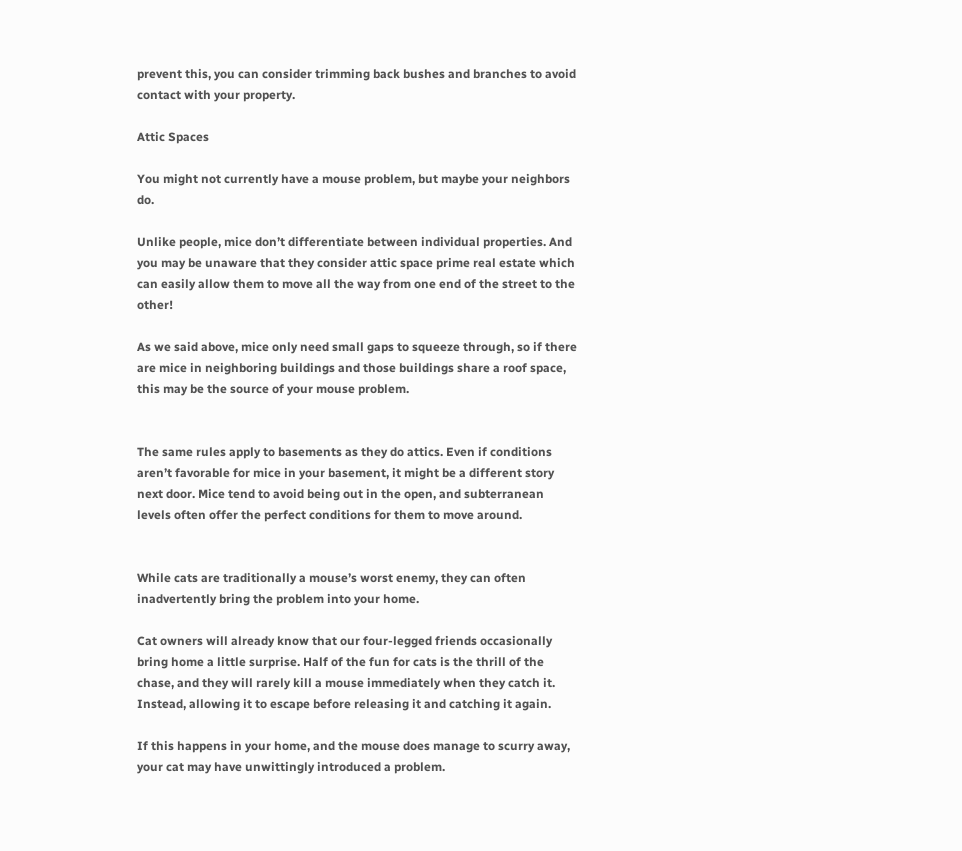prevent this, you can consider trimming back bushes and branches to avoid contact with your property.

Attic Spaces

You might not currently have a mouse problem, but maybe your neighbors do.

Unlike people, mice don’t differentiate between individual properties. And you may be unaware that they consider attic space prime real estate which can easily allow them to move all the way from one end of the street to the other!

As we said above, mice only need small gaps to squeeze through, so if there are mice in neighboring buildings and those buildings share a roof space, this may be the source of your mouse problem.


The same rules apply to basements as they do attics. Even if conditions aren’t favorable for mice in your basement, it might be a different story next door. Mice tend to avoid being out in the open, and subterranean levels often offer the perfect conditions for them to move around.


While cats are traditionally a mouse’s worst enemy, they can often inadvertently bring the problem into your home.

Cat owners will already know that our four-legged friends occasionally bring home a little surprise. Half of the fun for cats is the thrill of the chase, and they will rarely kill a mouse immediately when they catch it. Instead, allowing it to escape before releasing it and catching it again.

If this happens in your home, and the mouse does manage to scurry away, your cat may have unwittingly introduced a problem.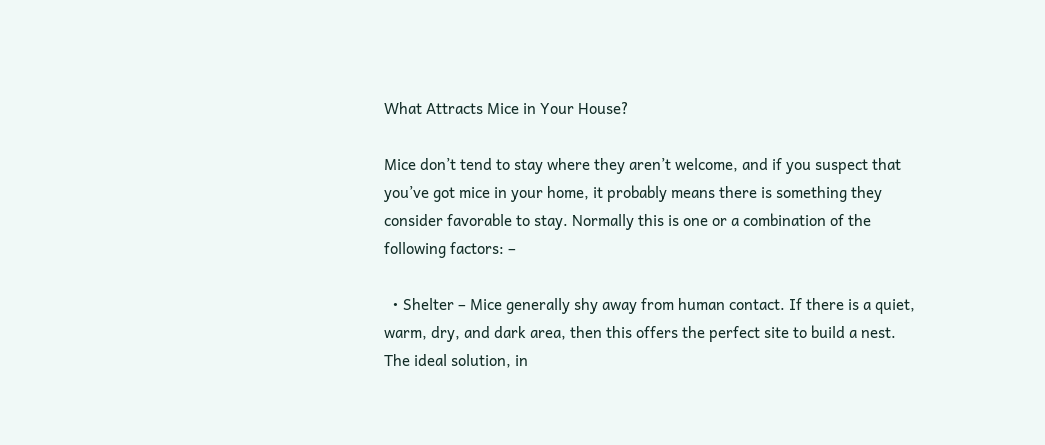What Attracts Mice in Your House?

Mice don’t tend to stay where they aren’t welcome, and if you suspect that you’ve got mice in your home, it probably means there is something they consider favorable to stay. Normally this is one or a combination of the following factors: –

  • Shelter – Mice generally shy away from human contact. If there is a quiet, warm, dry, and dark area, then this offers the perfect site to build a nest. The ideal solution, in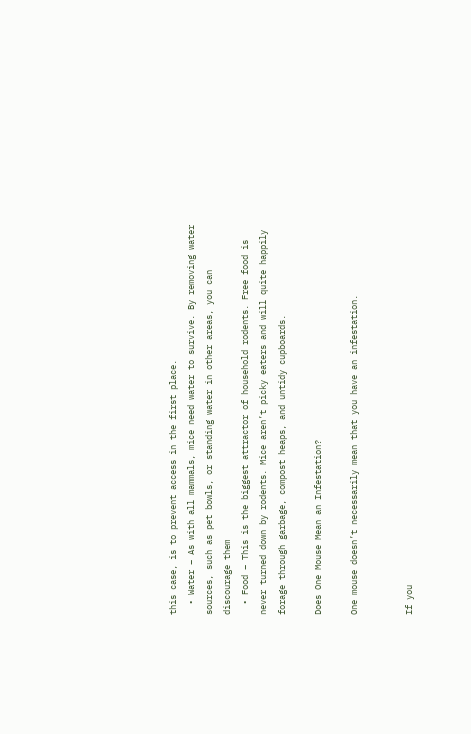this case, is to prevent access in the first place.
  • Water – As with all mammals, mice need water to survive. By removing water sources, such as pet bowls, or standing water in other areas, you can discourage them
  • Food – This is the biggest attractor of household rodents. Free food is never turned down by rodents. Mice aren’t picky eaters and will quite happily forage through garbage, compost heaps, and untidy cupboards.

Does One Mouse Mean an Infestation?

One mouse doesn’t necessarily mean that you have an infestation.


If you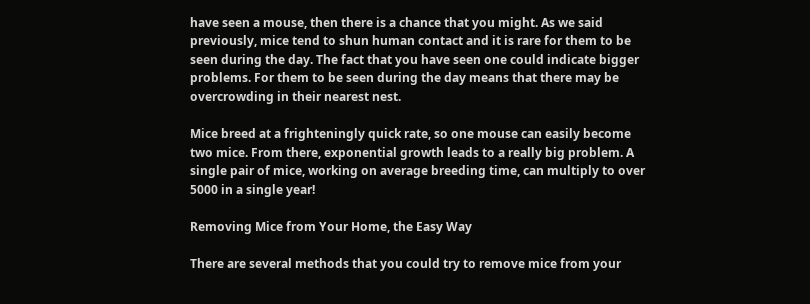have seen a mouse, then there is a chance that you might. As we said previously, mice tend to shun human contact and it is rare for them to be seen during the day. The fact that you have seen one could indicate bigger problems. For them to be seen during the day means that there may be overcrowding in their nearest nest.

Mice breed at a frighteningly quick rate, so one mouse can easily become two mice. From there, exponential growth leads to a really big problem. A single pair of mice, working on average breeding time, can multiply to over 5000 in a single year!

Removing Mice from Your Home, the Easy Way

There are several methods that you could try to remove mice from your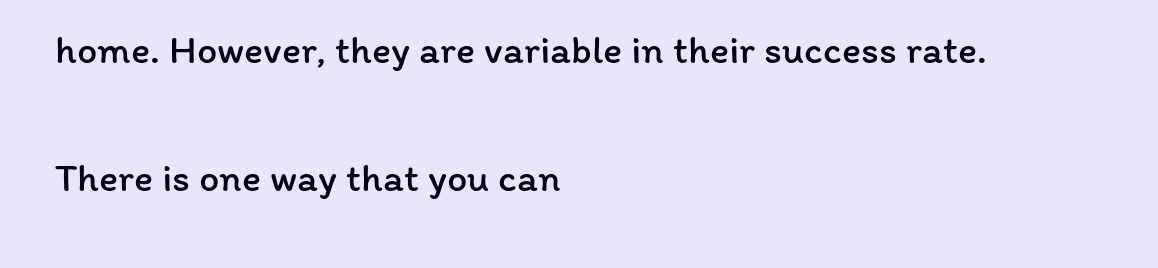home. However, they are variable in their success rate.

There is one way that you can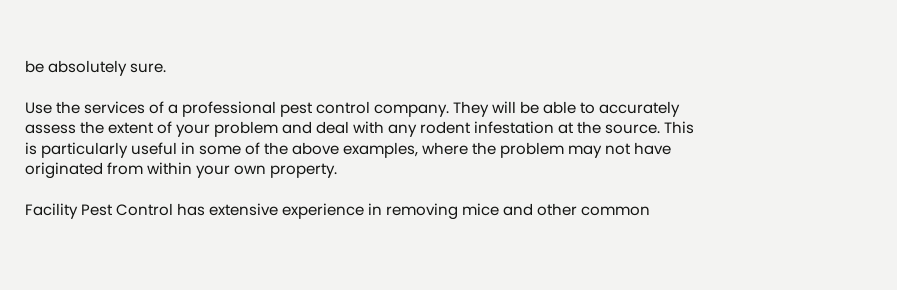be absolutely sure.

Use the services of a professional pest control company. They will be able to accurately assess the extent of your problem and deal with any rodent infestation at the source. This is particularly useful in some of the above examples, where the problem may not have originated from within your own property.

Facility Pest Control has extensive experience in removing mice and other common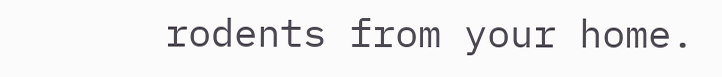rodents from your home.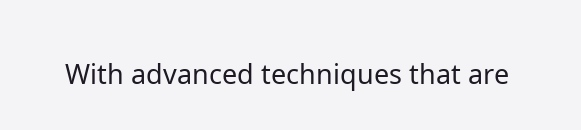With advanced techniques that are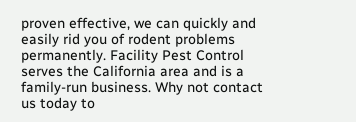proven effective, we can quickly and easily rid you of rodent problems permanently. Facility Pest Control serves the California area and is a family-run business. Why not contact us today to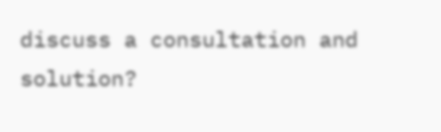discuss a consultation and solution?